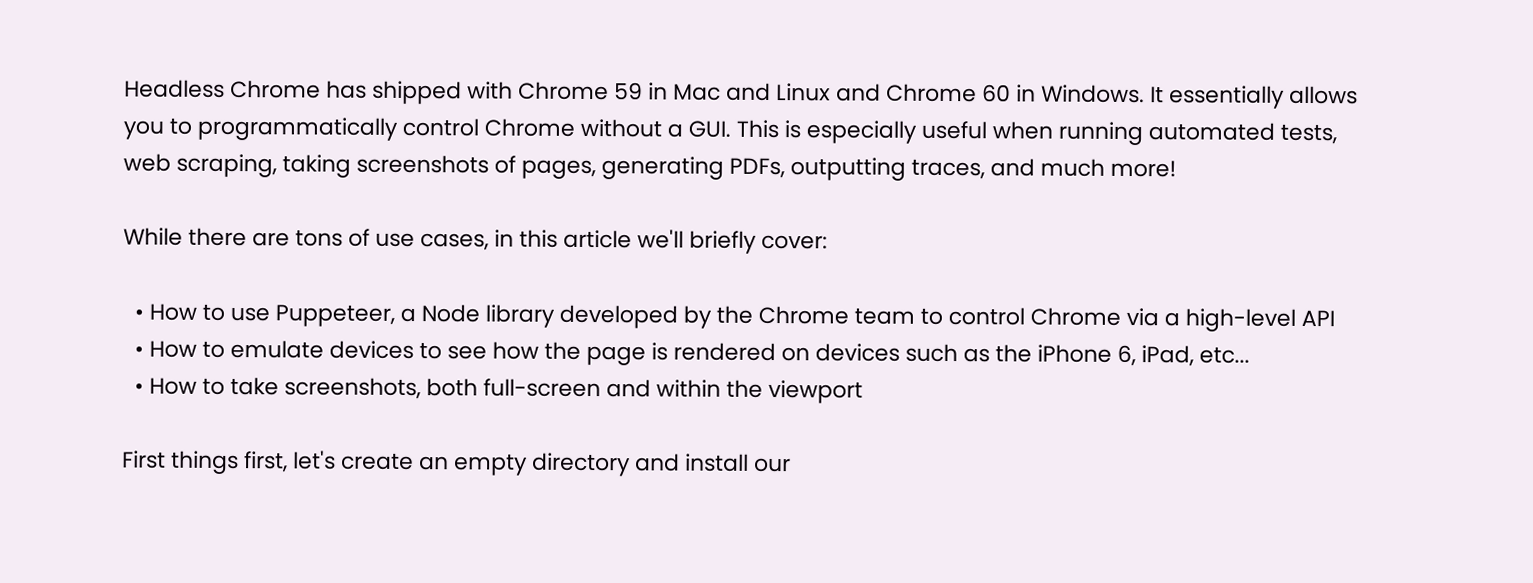Headless Chrome has shipped with Chrome 59 in Mac and Linux and Chrome 60 in Windows. It essentially allows you to programmatically control Chrome without a GUI. This is especially useful when running automated tests, web scraping, taking screenshots of pages, generating PDFs, outputting traces, and much more!

While there are tons of use cases, in this article we'll briefly cover:

  • How to use Puppeteer, a Node library developed by the Chrome team to control Chrome via a high-level API
  • How to emulate devices to see how the page is rendered on devices such as the iPhone 6, iPad, etc...
  • How to take screenshots, both full-screen and within the viewport

First things first, let's create an empty directory and install our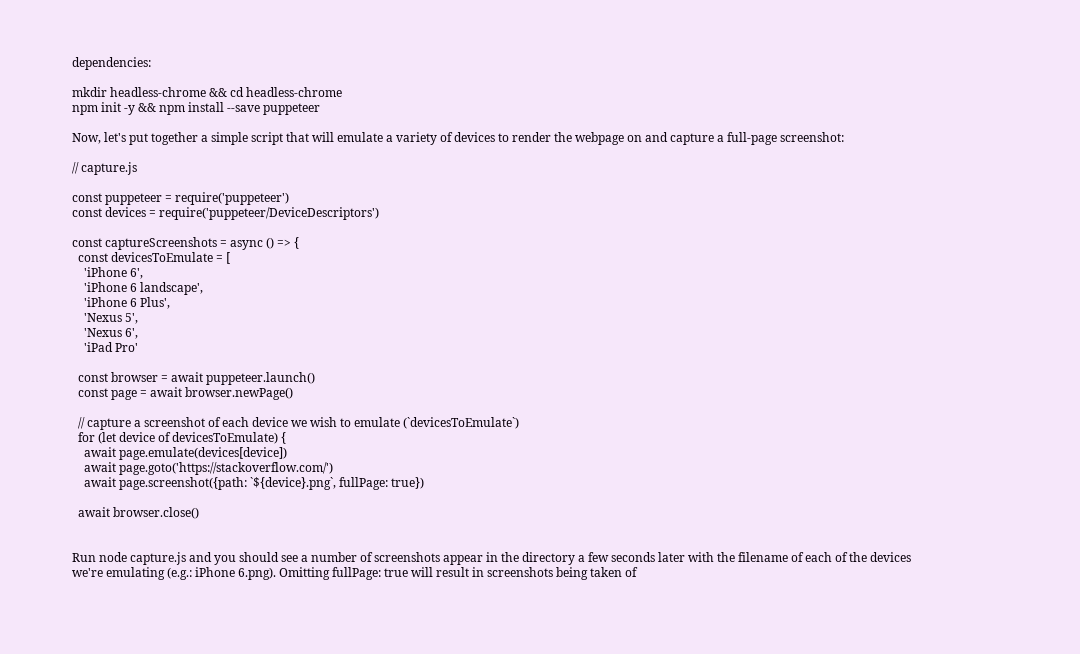dependencies:

mkdir headless-chrome && cd headless-chrome
npm init -y && npm install --save puppeteer

Now, let's put together a simple script that will emulate a variety of devices to render the webpage on and capture a full-page screenshot:

// capture.js

const puppeteer = require('puppeteer')
const devices = require('puppeteer/DeviceDescriptors')

const captureScreenshots = async () => {
  const devicesToEmulate = [
    'iPhone 6',
    'iPhone 6 landscape',
    'iPhone 6 Plus',
    'Nexus 5',
    'Nexus 6',
    'iPad Pro'

  const browser = await puppeteer.launch()
  const page = await browser.newPage()

  // capture a screenshot of each device we wish to emulate (`devicesToEmulate`)
  for (let device of devicesToEmulate) {
    await page.emulate(devices[device])
    await page.goto('https://stackoverflow.com/')
    await page.screenshot({path: `${device}.png`, fullPage: true})

  await browser.close()


Run node capture.js and you should see a number of screenshots appear in the directory a few seconds later with the filename of each of the devices we're emulating (e.g.: iPhone 6.png). Omitting fullPage: true will result in screenshots being taken of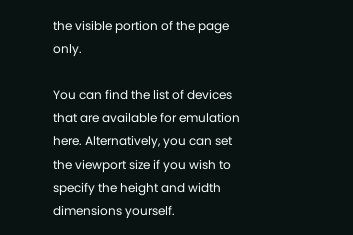the visible portion of the page only.

You can find the list of devices that are available for emulation here. Alternatively, you can set the viewport size if you wish to specify the height and width dimensions yourself.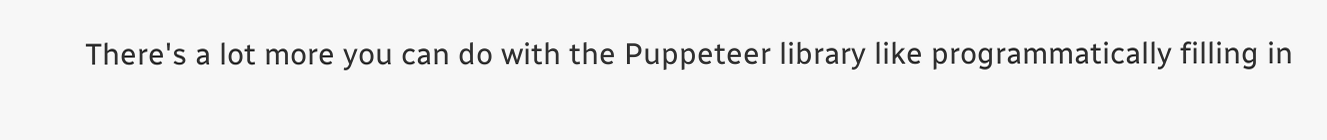There's a lot more you can do with the Puppeteer library like programmatically filling in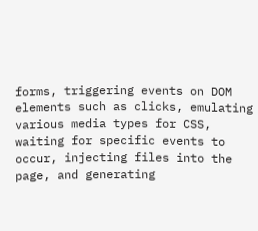forms, triggering events on DOM elements such as clicks, emulating various media types for CSS, waiting for specific events to occur, injecting files into the page, and generating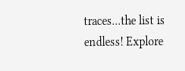traces...the list is endless! Explore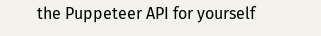the Puppeteer API for yourself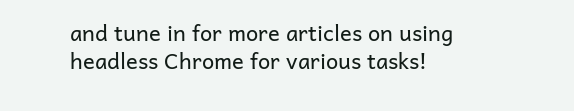and tune in for more articles on using headless Chrome for various tasks!